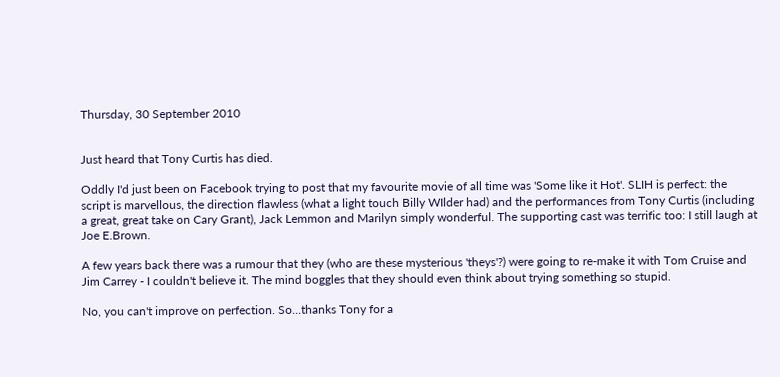Thursday, 30 September 2010


Just heard that Tony Curtis has died.

Oddly I'd just been on Facebook trying to post that my favourite movie of all time was 'Some like it Hot'. SLIH is perfect: the script is marvellous, the direction flawless (what a light touch Billy WIlder had) and the performances from Tony Curtis (including a great, great take on Cary Grant), Jack Lemmon and Marilyn simply wonderful. The supporting cast was terrific too: I still laugh at Joe E.Brown.

A few years back there was a rumour that they (who are these mysterious 'theys'?) were going to re-make it with Tom Cruise and Jim Carrey - I couldn't believe it. The mind boggles that they should even think about trying something so stupid.

No, you can't improve on perfection. So...thanks Tony for a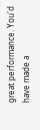great performance. You'd have made a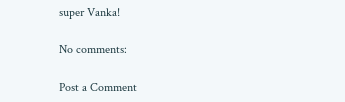super Vanka!

No comments:

Post a Comment